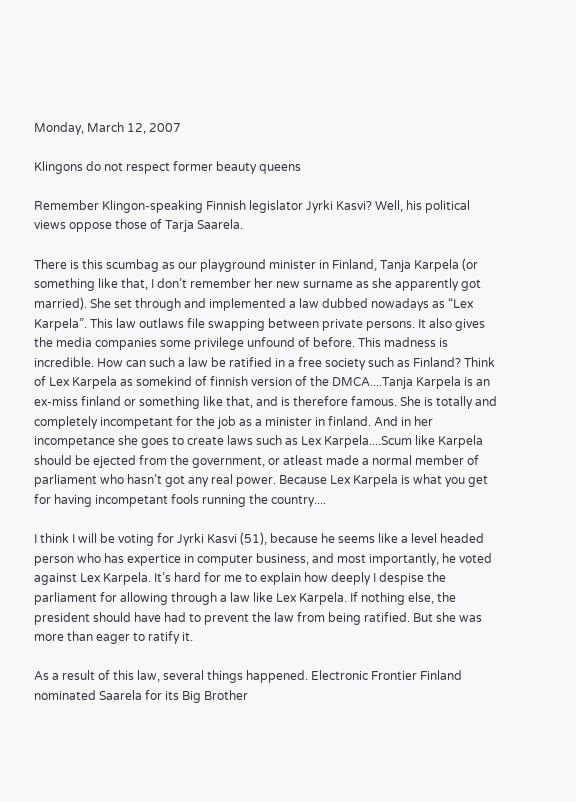Monday, March 12, 2007

Klingons do not respect former beauty queens

Remember Klingon-speaking Finnish legislator Jyrki Kasvi? Well, his political views oppose those of Tarja Saarela.

There is this scumbag as our playground minister in Finland, Tanja Karpela (or something like that, I don’t remember her new surname as she apparently got married). She set through and implemented a law dubbed nowadays as “Lex Karpela”. This law outlaws file swapping between private persons. It also gives the media companies some privilege unfound of before. This madness is incredible. How can such a law be ratified in a free society such as Finland? Think of Lex Karpela as somekind of finnish version of the DMCA....Tanja Karpela is an ex-miss finland or something like that, and is therefore famous. She is totally and completely incompetant for the job as a minister in finland. And in her incompetance she goes to create laws such as Lex Karpela....Scum like Karpela should be ejected from the government, or atleast made a normal member of parliament who hasn’t got any real power. Because Lex Karpela is what you get for having incompetant fools running the country....

I think I will be voting for Jyrki Kasvi (51), because he seems like a level headed person who has expertice in computer business, and most importantly, he voted against Lex Karpela. It’s hard for me to explain how deeply I despise the parliament for allowing through a law like Lex Karpela. If nothing else, the president should have had to prevent the law from being ratified. But she was more than eager to ratify it.

As a result of this law, several things happened. Electronic Frontier Finland nominated Saarela for its Big Brother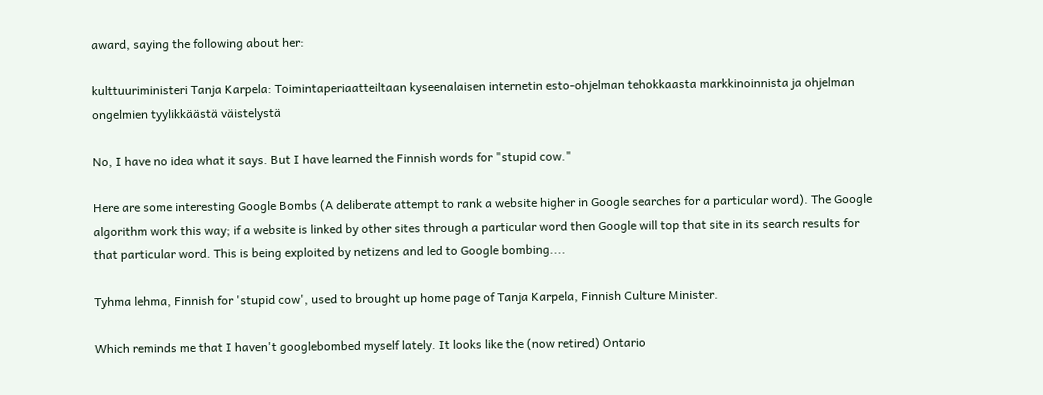award, saying the following about her:

kulttuuriministeri Tanja Karpela: Toimintaperiaatteiltaan kyseenalaisen internetin esto-ohjelman tehokkaasta markkinoinnista ja ohjelman ongelmien tyylikkäästä väistelystä

No, I have no idea what it says. But I have learned the Finnish words for "stupid cow."

Here are some interesting Google Bombs (A deliberate attempt to rank a website higher in Google searches for a particular word). The Google algorithm work this way; if a website is linked by other sites through a particular word then Google will top that site in its search results for that particular word. This is being exploited by netizens and led to Google bombing....

Tyhma lehma, Finnish for 'stupid cow', used to brought up home page of Tanja Karpela, Finnish Culture Minister.

Which reminds me that I haven't googlebombed myself lately. It looks like the (now retired) Ontario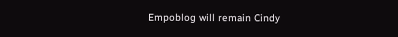Empoblog will remain Cindy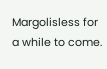Margolisless for a while to come.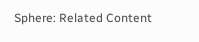Sphere: Related Content